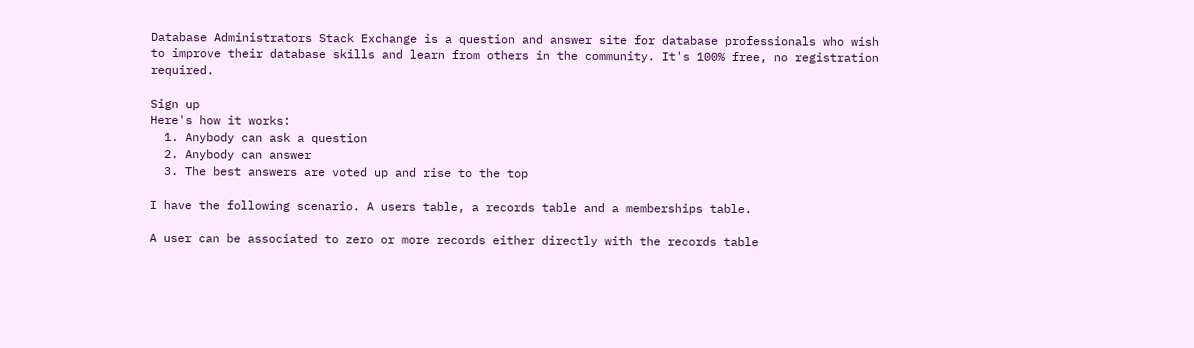Database Administrators Stack Exchange is a question and answer site for database professionals who wish to improve their database skills and learn from others in the community. It's 100% free, no registration required.

Sign up
Here's how it works:
  1. Anybody can ask a question
  2. Anybody can answer
  3. The best answers are voted up and rise to the top

I have the following scenario. A users table, a records table and a memberships table.

A user can be associated to zero or more records either directly with the records table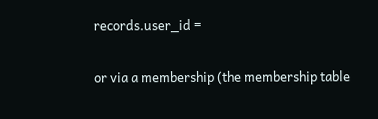records.user_id =

or via a membership (the membership table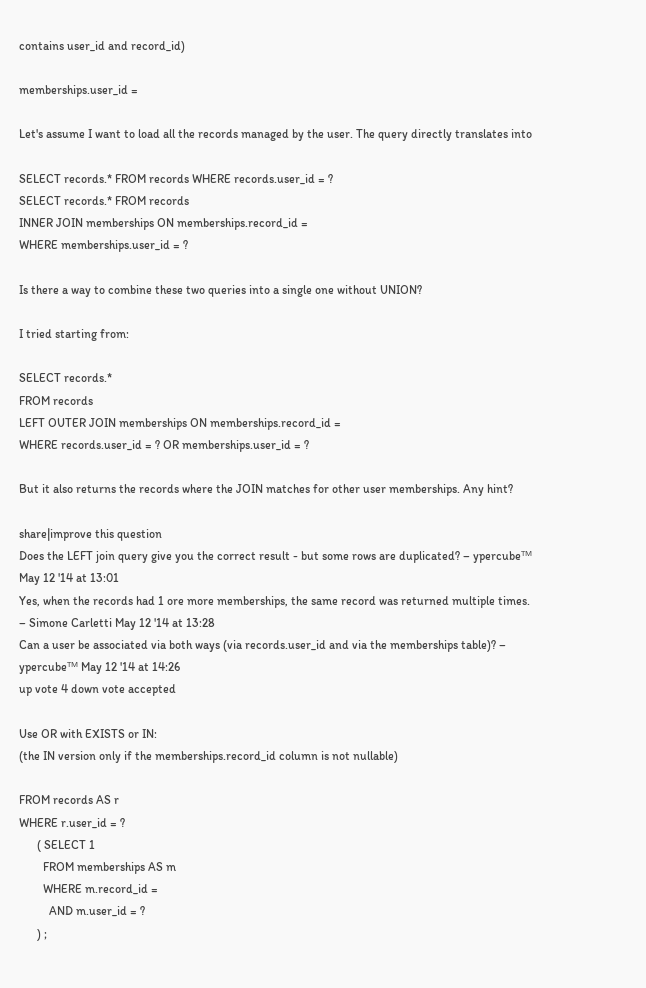contains user_id and record_id)

memberships.user_id =

Let's assume I want to load all the records managed by the user. The query directly translates into

SELECT records.* FROM records WHERE records.user_id = ?
SELECT records.* FROM records
INNER JOIN memberships ON memberships.record_id =
WHERE memberships.user_id = ?

Is there a way to combine these two queries into a single one without UNION?

I tried starting from:

SELECT records.*
FROM records
LEFT OUTER JOIN memberships ON memberships.record_id =
WHERE records.user_id = ? OR memberships.user_id = ?

But it also returns the records where the JOIN matches for other user memberships. Any hint?

share|improve this question
Does the LEFT join query give you the correct result - but some rows are duplicated? – ypercubeᵀᴹ May 12 '14 at 13:01
Yes, when the records had 1 ore more memberships, the same record was returned multiple times. – Simone Carletti May 12 '14 at 13:28
Can a user be associated via both ways (via records.user_id and via the memberships table)? – ypercubeᵀᴹ May 12 '14 at 14:26
up vote 4 down vote accepted

Use OR with EXISTS or IN:
(the IN version only if the memberships.record_id column is not nullable)

FROM records AS r
WHERE r.user_id = ?
      ( SELECT 1
        FROM memberships AS m
        WHERE m.record_id =
          AND m.user_id = ?
      ) ;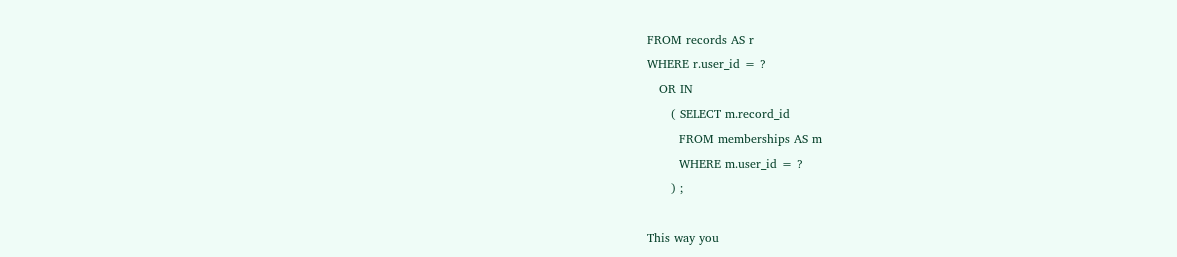FROM records AS r
WHERE r.user_id = ?
   OR IN
      ( SELECT m.record_id
        FROM memberships AS m
        WHERE m.user_id = ?
      ) ;

This way you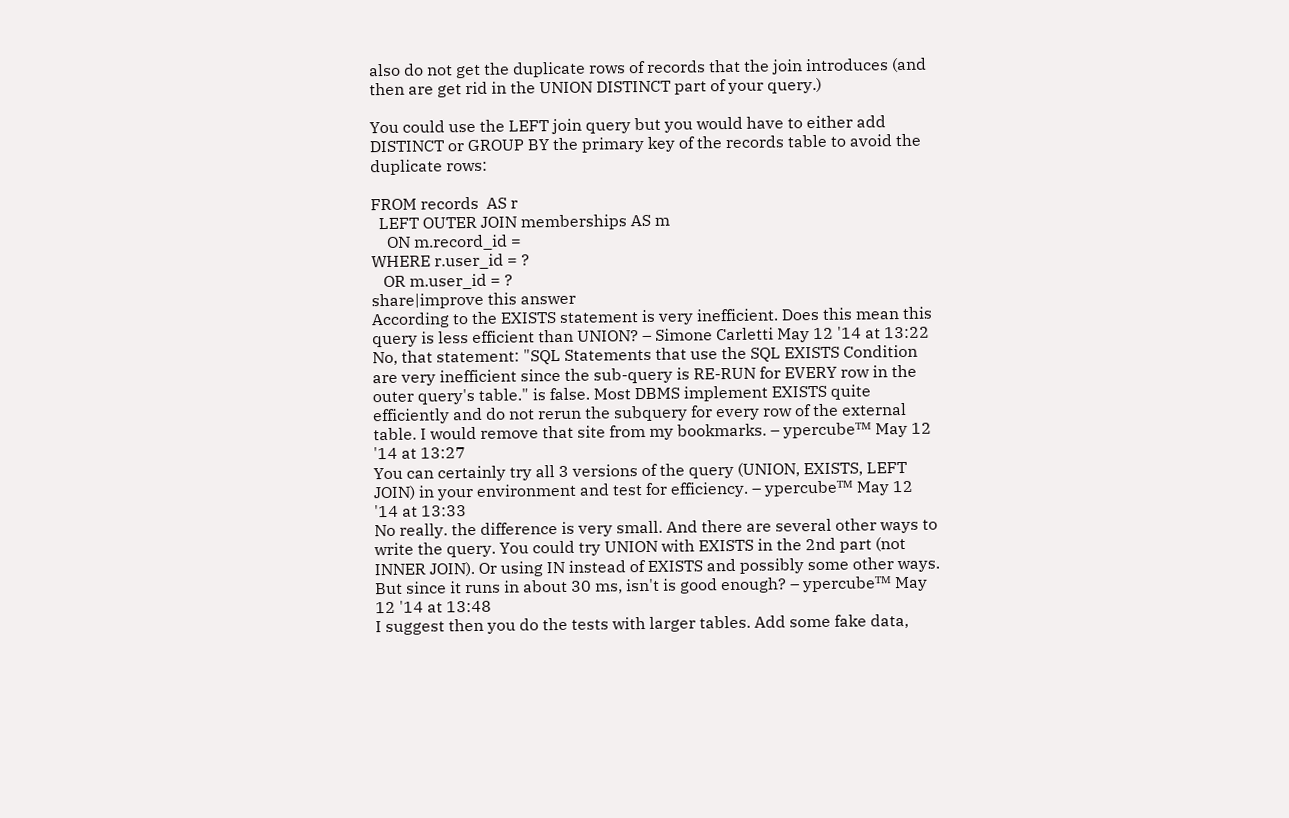also do not get the duplicate rows of records that the join introduces (and then are get rid in the UNION DISTINCT part of your query.)

You could use the LEFT join query but you would have to either add DISTINCT or GROUP BY the primary key of the records table to avoid the duplicate rows:

FROM records  AS r
  LEFT OUTER JOIN memberships AS m
    ON m.record_id =
WHERE r.user_id = ?
   OR m.user_id = ?
share|improve this answer
According to the EXISTS statement is very inefficient. Does this mean this query is less efficient than UNION? – Simone Carletti May 12 '14 at 13:22
No, that statement: "SQL Statements that use the SQL EXISTS Condition are very inefficient since the sub-query is RE-RUN for EVERY row in the outer query's table." is false. Most DBMS implement EXISTS quite efficiently and do not rerun the subquery for every row of the external table. I would remove that site from my bookmarks. – ypercubeᵀᴹ May 12 '14 at 13:27
You can certainly try all 3 versions of the query (UNION, EXISTS, LEFT JOIN) in your environment and test for efficiency. – ypercubeᵀᴹ May 12 '14 at 13:33
No really. the difference is very small. And there are several other ways to write the query. You could try UNION with EXISTS in the 2nd part (not INNER JOIN). Or using IN instead of EXISTS and possibly some other ways. But since it runs in about 30 ms, isn't is good enough? – ypercubeᵀᴹ May 12 '14 at 13:48
I suggest then you do the tests with larger tables. Add some fake data,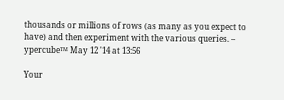thousands or millions of rows (as many as you expect to have) and then experiment with the various queries. – ypercubeᵀᴹ May 12 '14 at 13:56

Your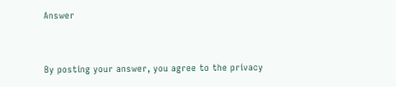Answer


By posting your answer, you agree to the privacy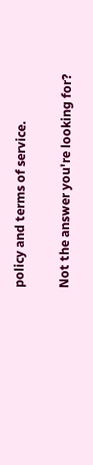policy and terms of service.

Not the answer you're looking for?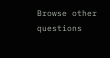Browse other questions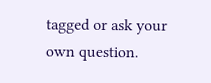tagged or ask your own question.